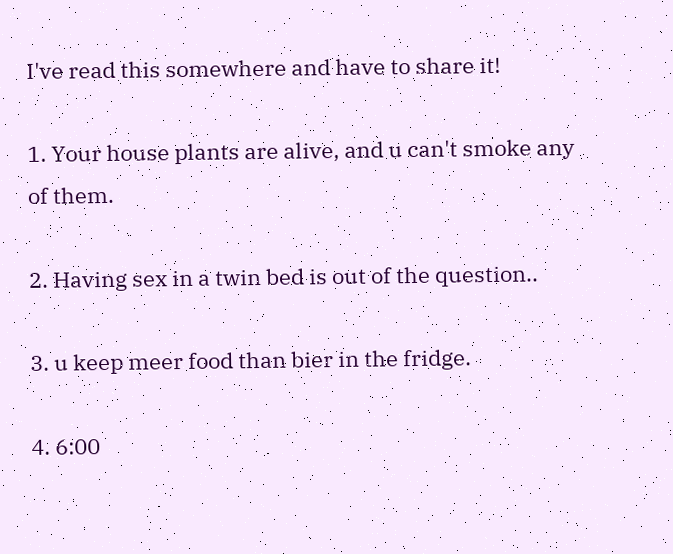I've read this somewhere and have to share it!

1. Your house plants are alive, and u can't smoke any of them.

2. Having sex in a twin bed is out of the question..

3. u keep meer food than bier in the fridge.

4. 6:00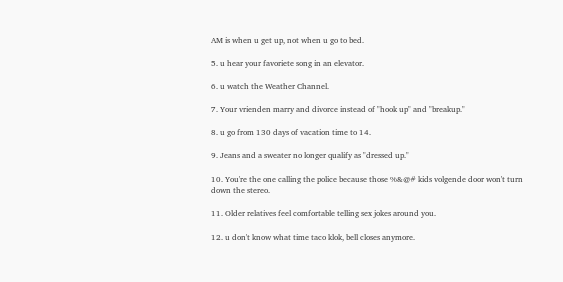AM is when u get up, not when u go to bed.

5. u hear your favoriete song in an elevator.

6. u watch the Weather Channel.

7. Your vrienden marry and divorce instead of "hook up" and "breakup."

8. u go from 130 days of vacation time to 14.

9. Jeans and a sweater no longer qualify as "dressed up."

10. You're the one calling the police because those %&@# kids volgende door won't turn down the stereo.

11. Older relatives feel comfortable telling sex jokes around you.

12. u don't know what time taco klok, bell closes anymore.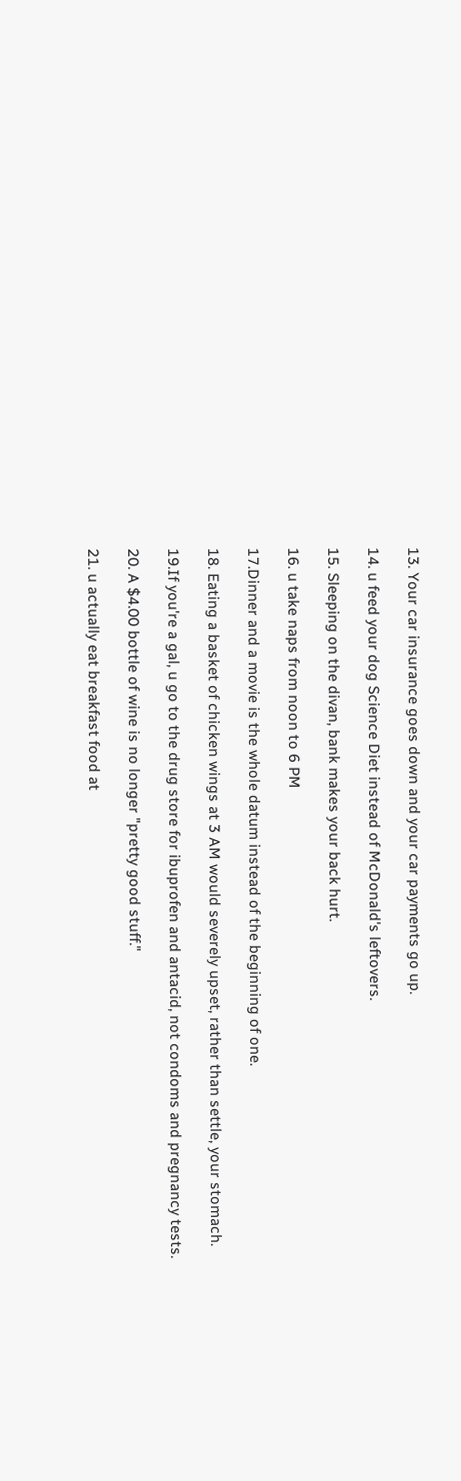13. Your car insurance goes down and your car payments go up.

14. u feed your dog Science Diet instead of McDonald's leftovers.

15. Sleeping on the divan, bank makes your back hurt.

16. u take naps from noon to 6 PM

17.Dinner and a movie is the whole datum instead of the beginning of one.

18. Eating a basket of chicken wings at 3 AM would severely upset, rather than settle, your stomach.

19.If you're a gal, u go to the drug store for ibuprofen and antacid, not condoms and pregnancy tests.

20. A $4.00 bottle of wine is no longer "pretty good stuff."

21. u actually eat breakfast food at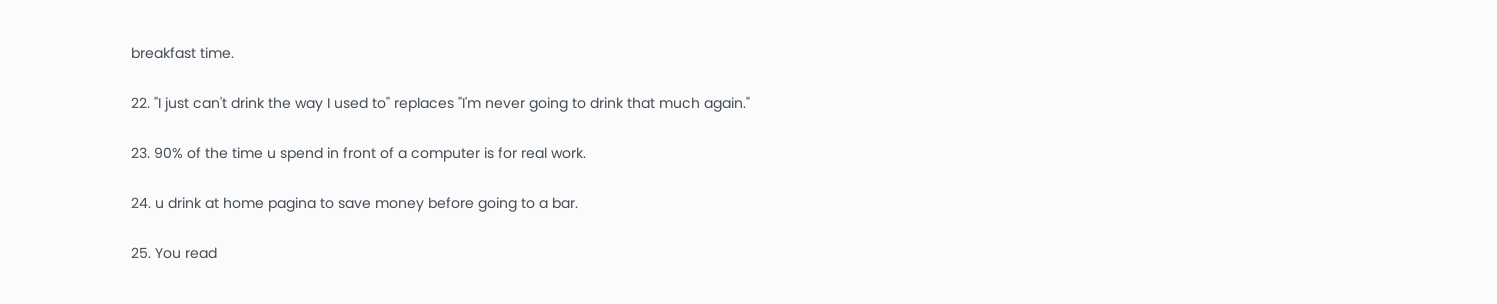breakfast time.

22. "I just can't drink the way I used to" replaces "I'm never going to drink that much again."

23. 90% of the time u spend in front of a computer is for real work.

24. u drink at home pagina to save money before going to a bar.

25. You read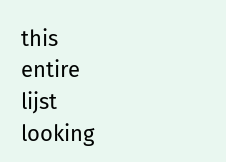this entire lijst looking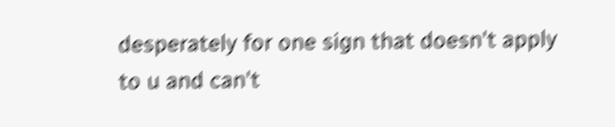desperately for one sign that doesn't apply to u and can't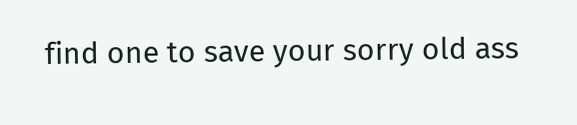find one to save your sorry old ass